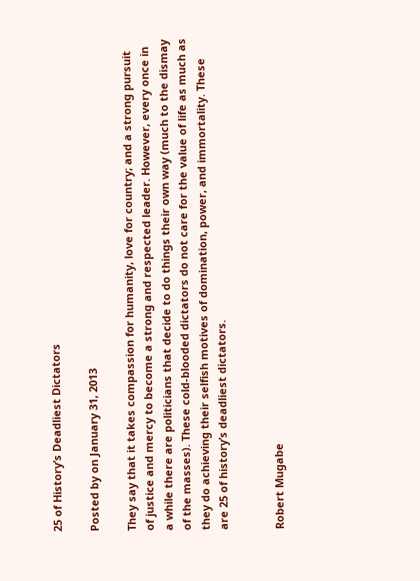25 of History’s Deadliest Dictators

Posted by on January 31, 2013

They say that it takes compassion for humanity, love for country; and a strong pursuit of justice and mercy to become a strong and respected leader. However, every once in a while there are politicians that decide to do things their own way (much to the dismay of the masses). These cold-blooded dictators do not care for the value of life as much as they do achieving their selfish motives of domination, power, and immortality. These are 25 of history’s deadliest dictators.


Robert Mugabe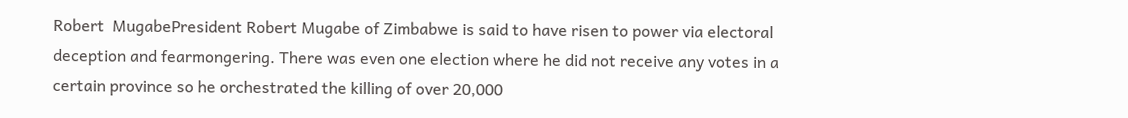Robert  MugabePresident Robert Mugabe of Zimbabwe is said to have risen to power via electoral deception and fearmongering. There was even one election where he did not receive any votes in a certain province so he orchestrated the killing of over 20,000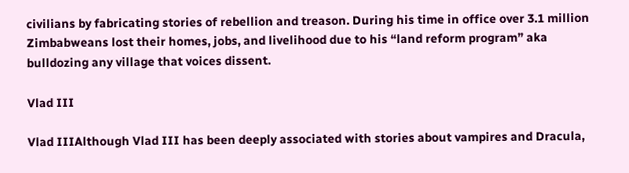civilians by fabricating stories of rebellion and treason. During his time in office over 3.1 million Zimbabweans lost their homes, jobs, and livelihood due to his “land reform program” aka bulldozing any village that voices dissent.

Vlad III

Vlad IIIAlthough Vlad III has been deeply associated with stories about vampires and Dracula,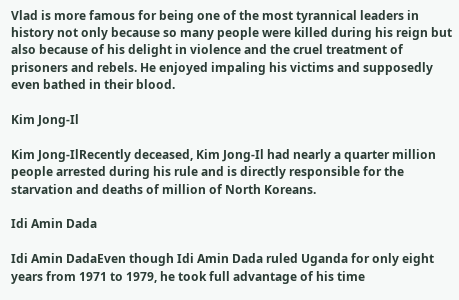Vlad is more famous for being one of the most tyrannical leaders in history not only because so many people were killed during his reign but also because of his delight in violence and the cruel treatment of prisoners and rebels. He enjoyed impaling his victims and supposedly even bathed in their blood.

Kim Jong-Il

Kim Jong-IlRecently deceased, Kim Jong-Il had nearly a quarter million people arrested during his rule and is directly responsible for the starvation and deaths of million of North Koreans.

Idi Amin Dada

Idi Amin DadaEven though Idi Amin Dada ruled Uganda for only eight years from 1971 to 1979, he took full advantage of his time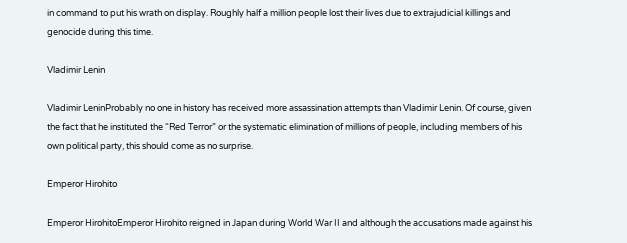in command to put his wrath on display. Roughly half a million people lost their lives due to extrajudicial killings and genocide during this time.

Vladimir Lenin

Vladimir LeninProbably no one in history has received more assassination attempts than Vladimir Lenin. Of course, given the fact that he instituted the “Red Terror” or the systematic elimination of millions of people, including members of his own political party, this should come as no surprise.

Emperor Hirohito

Emperor HirohitoEmperor Hirohito reigned in Japan during World War II and although the accusations made against his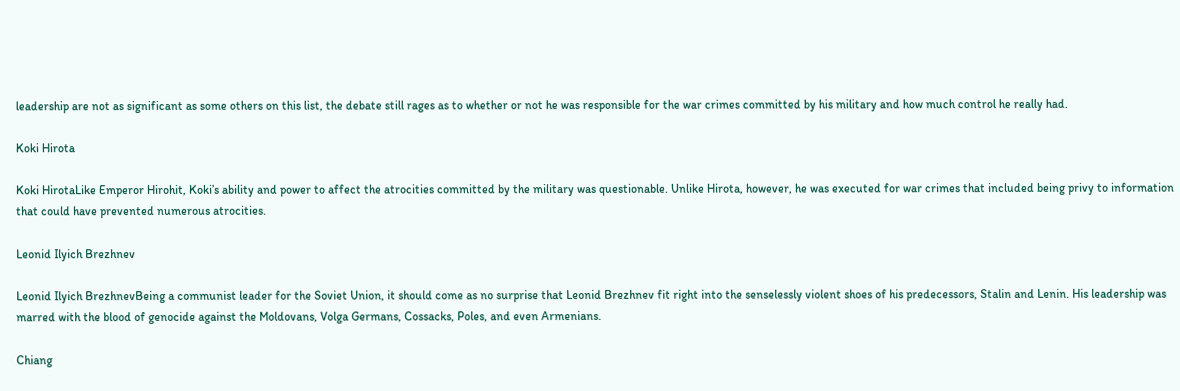leadership are not as significant as some others on this list, the debate still rages as to whether or not he was responsible for the war crimes committed by his military and how much control he really had.

Koki Hirota

Koki HirotaLike Emperor Hirohit, Koki’s ability and power to affect the atrocities committed by the military was questionable. Unlike Hirota, however, he was executed for war crimes that included being privy to information that could have prevented numerous atrocities.

Leonid Ilyich Brezhnev

Leonid Ilyich BrezhnevBeing a communist leader for the Soviet Union, it should come as no surprise that Leonid Brezhnev fit right into the senselessly violent shoes of his predecessors, Stalin and Lenin. His leadership was  marred with the blood of genocide against the Moldovans, Volga Germans, Cossacks, Poles, and even Armenians.

Chiang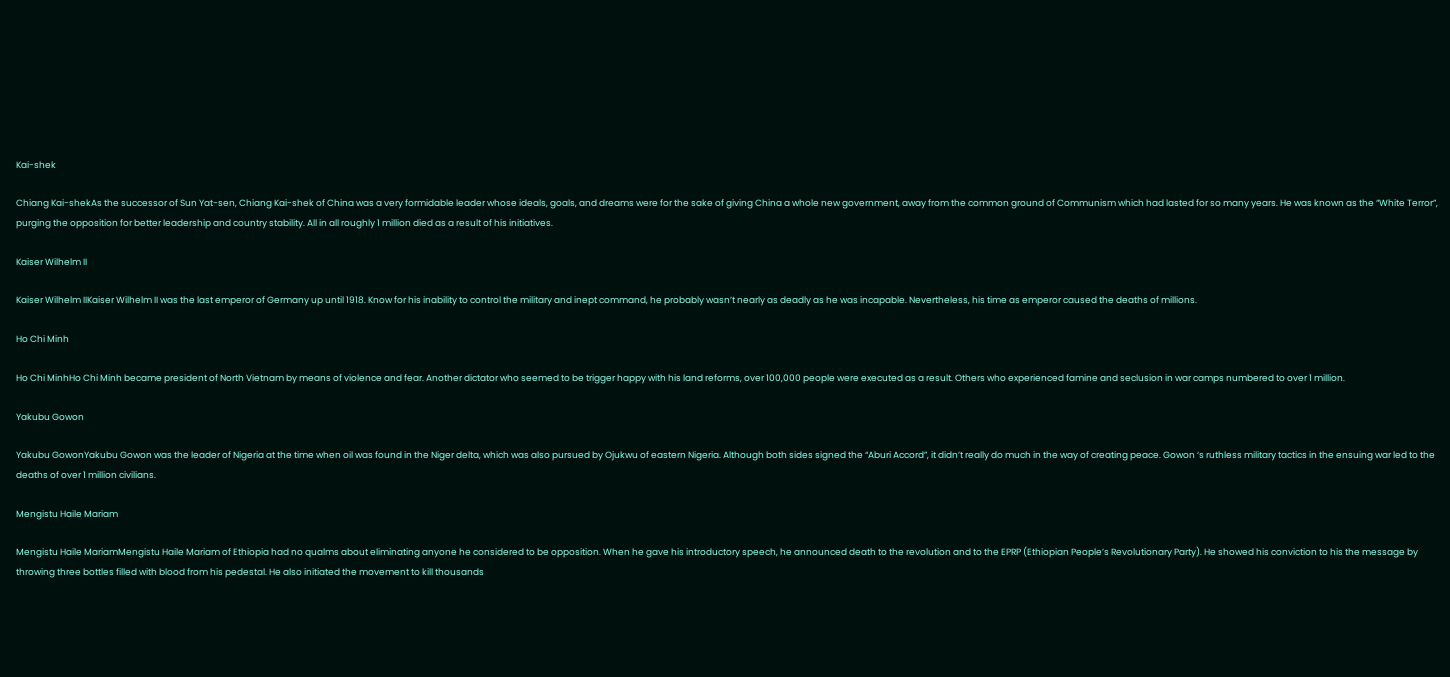Kai-shek

Chiang Kai-shekAs the successor of Sun Yat-sen, Chiang Kai-shek of China was a very formidable leader whose ideals, goals, and dreams were for the sake of giving China a whole new government, away from the common ground of Communism which had lasted for so many years. He was known as the “White Terror”, purging the opposition for better leadership and country stability. All in all roughly 1 million died as a result of his initiatives.

Kaiser Wilhelm II

Kaiser Wilhelm IIKaiser Wilhelm II was the last emperor of Germany up until 1918. Know for his inability to control the military and inept command, he probably wasn’t nearly as deadly as he was incapable. Nevertheless, his time as emperor caused the deaths of millions.

Ho Chi Minh

Ho Chi MinhHo Chi Minh became president of North Vietnam by means of violence and fear. Another dictator who seemed to be trigger happy with his land reforms, over 100,000 people were executed as a result. Others who experienced famine and seclusion in war camps numbered to over 1 million.

Yakubu Gowon

Yakubu GowonYakubu Gowon was the leader of Nigeria at the time when oil was found in the Niger delta, which was also pursued by Ojukwu of eastern Nigeria. Although both sides signed the “Aburi Accord”, it didn’t really do much in the way of creating peace. Gowon ‘s ruthless military tactics in the ensuing war led to the deaths of over 1 million civilians.

Mengistu Haile Mariam

Mengistu Haile MariamMengistu Haile Mariam of Ethiopia had no qualms about eliminating anyone he considered to be opposition. When he gave his introductory speech, he announced death to the revolution and to the EPRP (Ethiopian People’s Revolutionary Party). He showed his conviction to his the message by throwing three bottles filled with blood from his pedestal. He also initiated the movement to kill thousands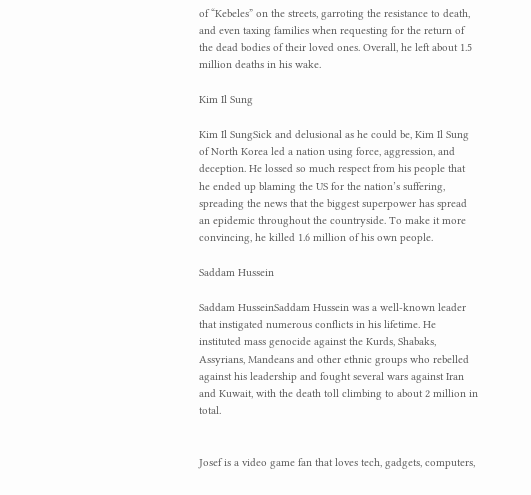of “Kebeles” on the streets, garroting the resistance to death, and even taxing families when requesting for the return of the dead bodies of their loved ones. Overall, he left about 1.5 million deaths in his wake.

Kim Il Sung

Kim Il SungSick and delusional as he could be, Kim Il Sung of North Korea led a nation using force, aggression, and deception. He lossed so much respect from his people that he ended up blaming the US for the nation’s suffering, spreading the news that the biggest superpower has spread an epidemic throughout the countryside. To make it more convincing, he killed 1.6 million of his own people.

Saddam Hussein

Saddam HusseinSaddam Hussein was a well-known leader that instigated numerous conflicts in his lifetime. He instituted mass genocide against the Kurds, Shabaks, Assyrians, Mandeans and other ethnic groups who rebelled against his leadership and fought several wars against Iran and Kuwait, with the death toll climbing to about 2 million in total.


Josef is a video game fan that loves tech, gadgets, computers,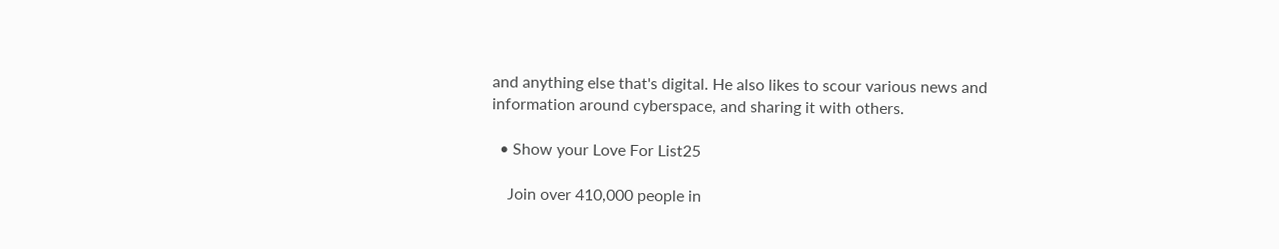and anything else that's digital. He also likes to scour various news and information around cyberspace, and sharing it with others.

  • Show your Love For List25

    Join over 410,000 people in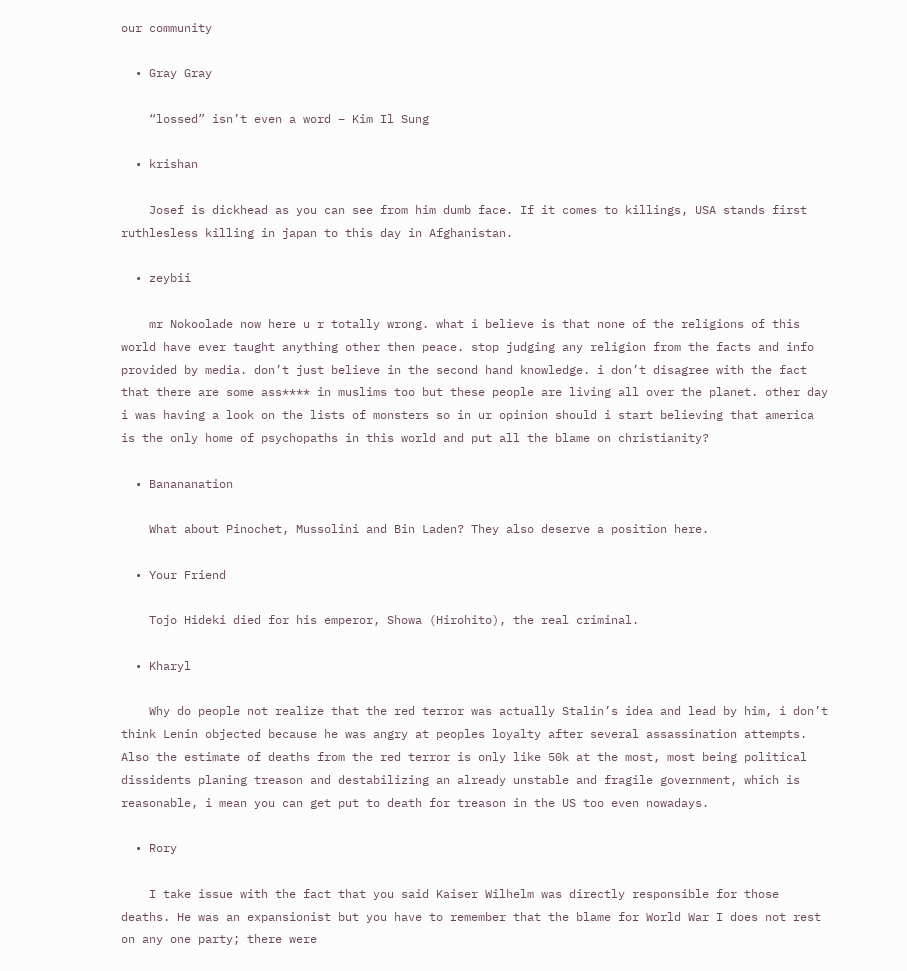our community

  • Gray Gray

    “lossed” isn’t even a word – Kim Il Sung

  • krishan

    Josef is dickhead as you can see from him dumb face. If it comes to killings, USA stands first ruthlesless killing in japan to this day in Afghanistan.

  • zeybii

    mr Nokoolade now here u r totally wrong. what i believe is that none of the religions of this world have ever taught anything other then peace. stop judging any religion from the facts and info provided by media. don’t just believe in the second hand knowledge. i don’t disagree with the fact that there are some ass**** in muslims too but these people are living all over the planet. other day i was having a look on the lists of monsters so in ur opinion should i start believing that america is the only home of psychopaths in this world and put all the blame on christianity?

  • Banananation

    What about Pinochet, Mussolini and Bin Laden? They also deserve a position here.

  • Your Friend

    Tojo Hideki died for his emperor, Showa (Hirohito), the real criminal.

  • Kharyl

    Why do people not realize that the red terror was actually Stalin’s idea and lead by him, i don’t think Lenin objected because he was angry at peoples loyalty after several assassination attempts. Also the estimate of deaths from the red terror is only like 50k at the most, most being political dissidents planing treason and destabilizing an already unstable and fragile government, which is reasonable, i mean you can get put to death for treason in the US too even nowadays.

  • Rory

    I take issue with the fact that you said Kaiser Wilhelm was directly responsible for those deaths. He was an expansionist but you have to remember that the blame for World War I does not rest on any one party; there were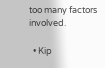too many factors involved.

  • Kip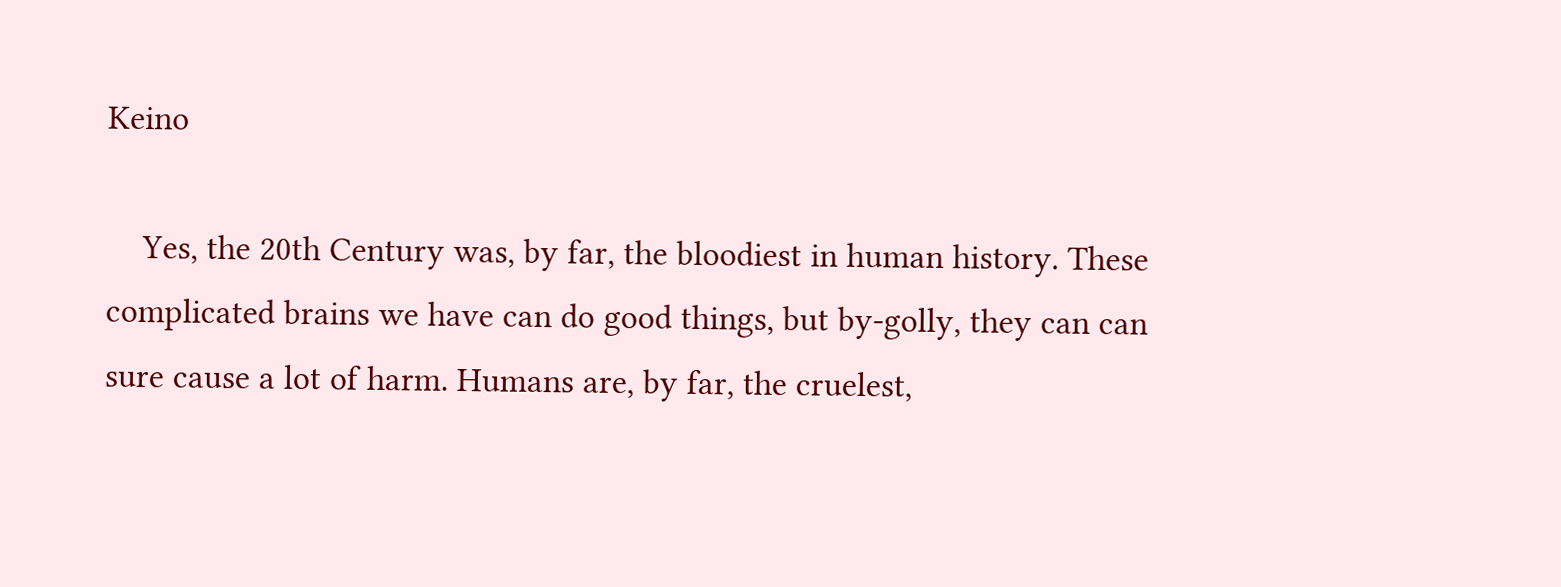Keino

    Yes, the 20th Century was, by far, the bloodiest in human history. These complicated brains we have can do good things, but by-golly, they can can sure cause a lot of harm. Humans are, by far, the cruelest,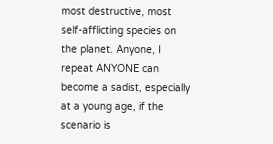most destructive, most self-afflicting species on the planet. Anyone, I repeat ANYONE can become a sadist, especially at a young age, if the scenario is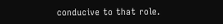conducive to that role.